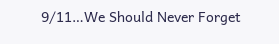9/11…We Should Never Forget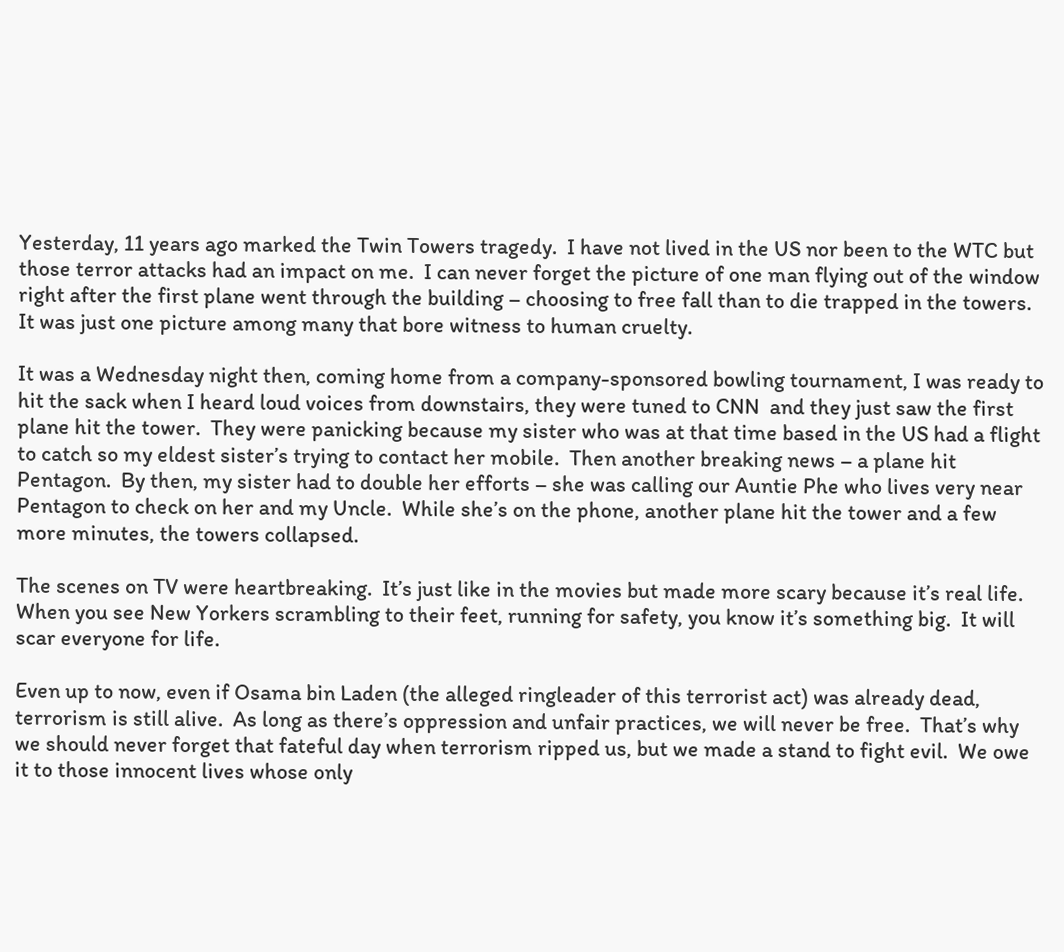Yesterday, 11 years ago marked the Twin Towers tragedy.  I have not lived in the US nor been to the WTC but those terror attacks had an impact on me.  I can never forget the picture of one man flying out of the window right after the first plane went through the building – choosing to free fall than to die trapped in the towers.  It was just one picture among many that bore witness to human cruelty.

It was a Wednesday night then, coming home from a company-sponsored bowling tournament, I was ready to hit the sack when I heard loud voices from downstairs, they were tuned to CNN  and they just saw the first plane hit the tower.  They were panicking because my sister who was at that time based in the US had a flight to catch so my eldest sister’s trying to contact her mobile.  Then another breaking news – a plane hit Pentagon.  By then, my sister had to double her efforts – she was calling our Auntie Phe who lives very near Pentagon to check on her and my Uncle.  While she’s on the phone, another plane hit the tower and a few more minutes, the towers collapsed.

The scenes on TV were heartbreaking.  It’s just like in the movies but made more scary because it’s real life. When you see New Yorkers scrambling to their feet, running for safety, you know it’s something big.  It will scar everyone for life.

Even up to now, even if Osama bin Laden (the alleged ringleader of this terrorist act) was already dead, terrorism is still alive.  As long as there’s oppression and unfair practices, we will never be free.  That’s why we should never forget that fateful day when terrorism ripped us, but we made a stand to fight evil.  We owe it to those innocent lives whose only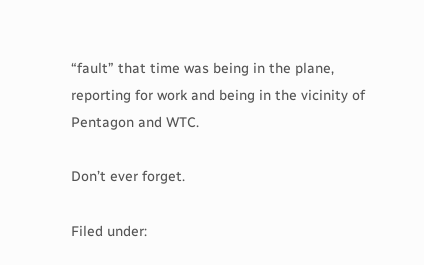“fault” that time was being in the plane, reporting for work and being in the vicinity of Pentagon and WTC.

Don’t ever forget.

Filed under: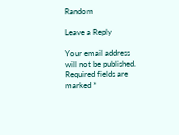Random

Leave a Reply

Your email address will not be published. Required fields are marked *